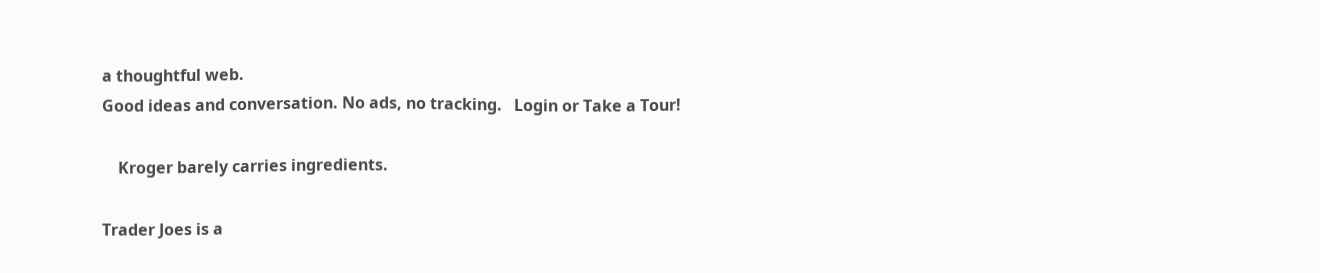a thoughtful web.
Good ideas and conversation. No ads, no tracking.   Login or Take a Tour!

    Kroger barely carries ingredients.

Trader Joes is a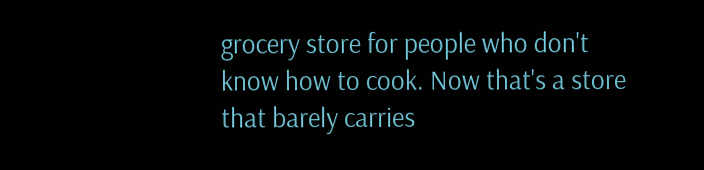grocery store for people who don't know how to cook. Now that's a store that barely carries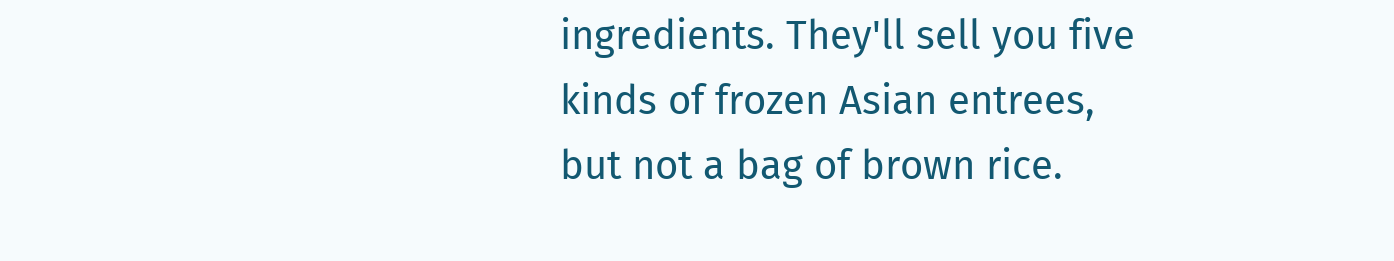ingredients. They'll sell you five kinds of frozen Asian entrees, but not a bag of brown rice.